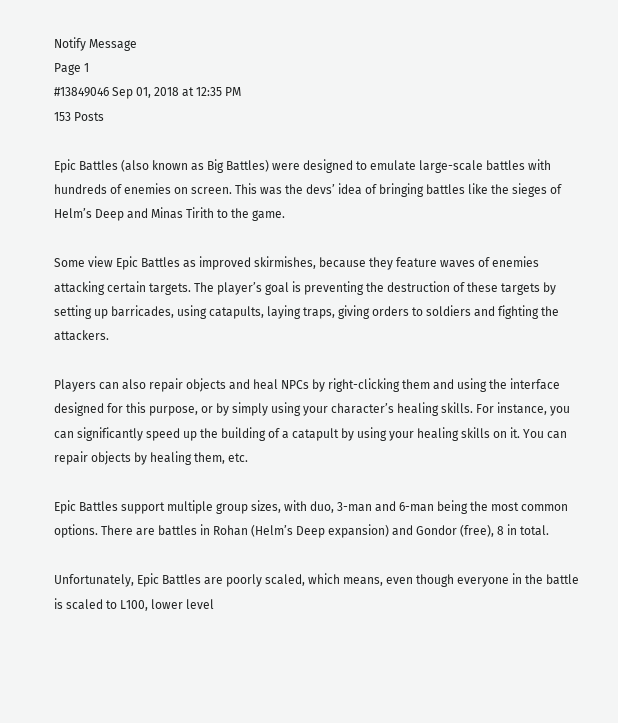Notify Message
Page 1
#13849046 Sep 01, 2018 at 12:35 PM
153 Posts

Epic Battles (also known as Big Battles) were designed to emulate large-scale battles with hundreds of enemies on screen. This was the devs’ idea of bringing battles like the sieges of Helm’s Deep and Minas Tirith to the game.

Some view Epic Battles as improved skirmishes, because they feature waves of enemies attacking certain targets. The player’s goal is preventing the destruction of these targets by setting up barricades, using catapults, laying traps, giving orders to soldiers and fighting the attackers.

Players can also repair objects and heal NPCs by right-clicking them and using the interface designed for this purpose, or by simply using your character’s healing skills. For instance, you can significantly speed up the building of a catapult by using your healing skills on it. You can repair objects by healing them, etc.

Epic Battles support multiple group sizes, with duo, 3-man and 6-man being the most common options. There are battles in Rohan (Helm’s Deep expansion) and Gondor (free), 8 in total.

Unfortunately, Epic Battles are poorly scaled, which means, even though everyone in the battle is scaled to L100, lower level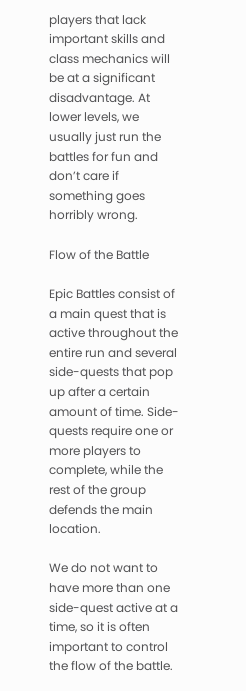players that lack important skills and class mechanics will be at a significant disadvantage. At lower levels, we usually just run the battles for fun and don’t care if something goes horribly wrong.

Flow of the Battle

Epic Battles consist of a main quest that is active throughout the entire run and several side-quests that pop up after a certain amount of time. Side-quests require one or more players to complete, while the rest of the group defends the main location.

We do not want to have more than one side-quest active at a time, so it is often important to control the flow of the battle.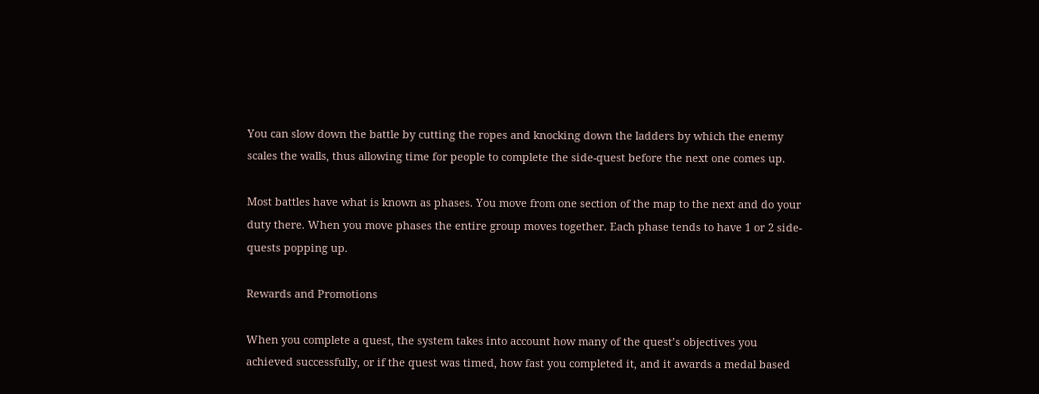You can slow down the battle by cutting the ropes and knocking down the ladders by which the enemy scales the walls, thus allowing time for people to complete the side-quest before the next one comes up.

Most battles have what is known as phases. You move from one section of the map to the next and do your duty there. When you move phases the entire group moves together. Each phase tends to have 1 or 2 side-quests popping up.

Rewards and Promotions

When you complete a quest, the system takes into account how many of the quest’s objectives you achieved successfully, or if the quest was timed, how fast you completed it, and it awards a medal based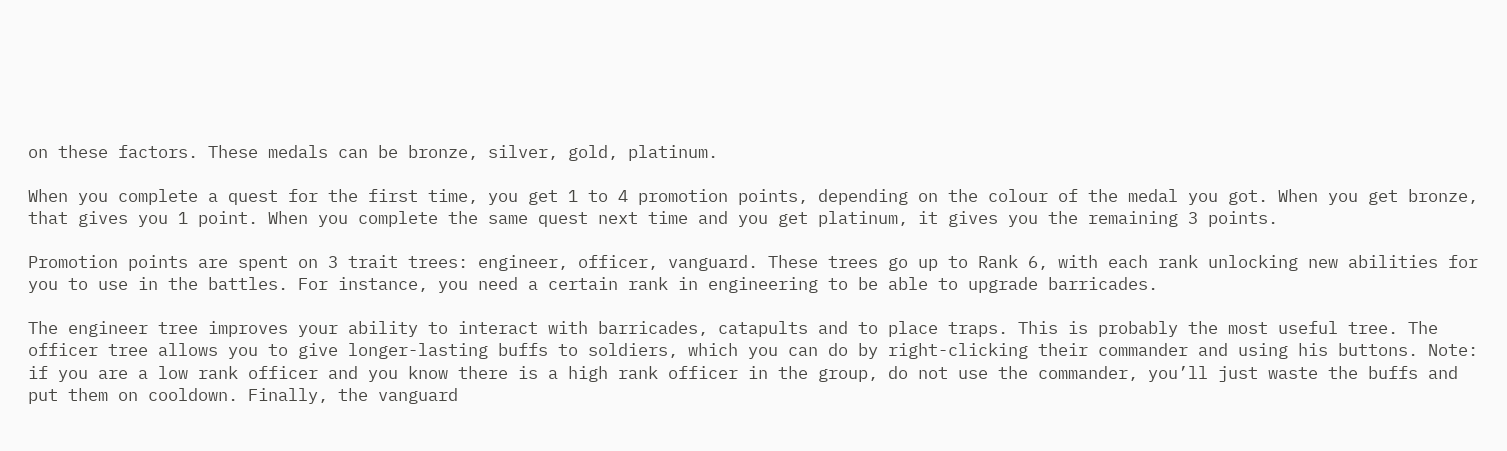on these factors. These medals can be bronze, silver, gold, platinum.

When you complete a quest for the first time, you get 1 to 4 promotion points, depending on the colour of the medal you got. When you get bronze, that gives you 1 point. When you complete the same quest next time and you get platinum, it gives you the remaining 3 points.

Promotion points are spent on 3 trait trees: engineer, officer, vanguard. These trees go up to Rank 6, with each rank unlocking new abilities for you to use in the battles. For instance, you need a certain rank in engineering to be able to upgrade barricades.

The engineer tree improves your ability to interact with barricades, catapults and to place traps. This is probably the most useful tree. The officer tree allows you to give longer-lasting buffs to soldiers, which you can do by right-clicking their commander and using his buttons. Note: if you are a low rank officer and you know there is a high rank officer in the group, do not use the commander, you’ll just waste the buffs and put them on cooldown. Finally, the vanguard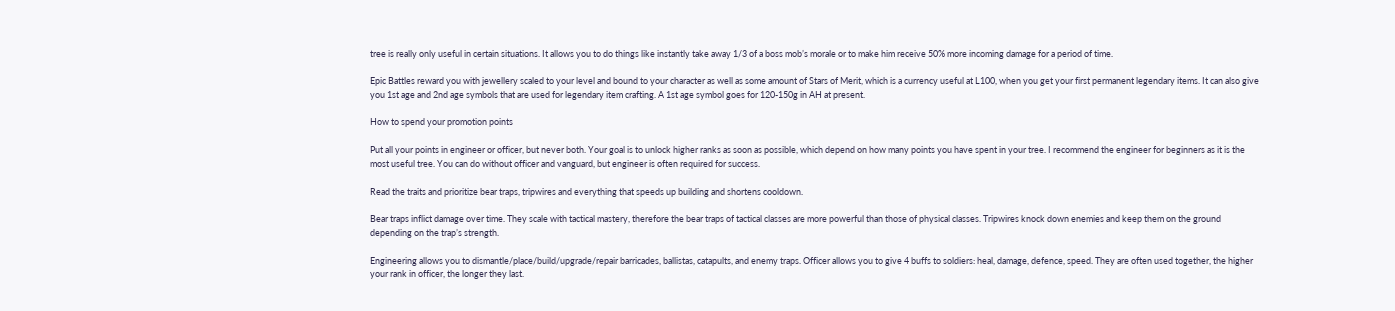tree is really only useful in certain situations. It allows you to do things like instantly take away 1/3 of a boss mob’s morale or to make him receive 50% more incoming damage for a period of time.

Epic Battles reward you with jewellery scaled to your level and bound to your character as well as some amount of Stars of Merit, which is a currency useful at L100, when you get your first permanent legendary items. It can also give you 1st age and 2nd age symbols that are used for legendary item crafting. A 1st age symbol goes for 120-150g in AH at present.

How to spend your promotion points

Put all your points in engineer or officer, but never both. Your goal is to unlock higher ranks as soon as possible, which depend on how many points you have spent in your tree. I recommend the engineer for beginners as it is the most useful tree. You can do without officer and vanguard, but engineer is often required for success.

Read the traits and prioritize bear traps, tripwires and everything that speeds up building and shortens cooldown.

Bear traps inflict damage over time. They scale with tactical mastery, therefore the bear traps of tactical classes are more powerful than those of physical classes. Tripwires knock down enemies and keep them on the ground depending on the trap’s strength.

Engineering allows you to dismantle/place/build/upgrade/repair barricades, ballistas, catapults, and enemy traps. Officer allows you to give 4 buffs to soldiers: heal, damage, defence, speed. They are often used together, the higher your rank in officer, the longer they last.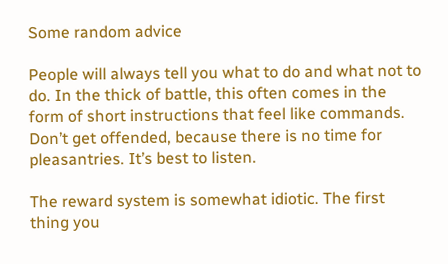Some random advice

People will always tell you what to do and what not to do. In the thick of battle, this often comes in the form of short instructions that feel like commands. Don’t get offended, because there is no time for pleasantries. It’s best to listen.

The reward system is somewhat idiotic. The first thing you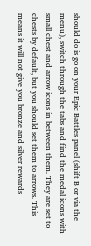should do is go on your Epic Battles panel (shift B or via the menu), switch through the tabs and find the medal icons with small chest and arrow icons in between them. They are set to chests by default, but you should set them to arrows. This means it will not give you bronze and silver rewards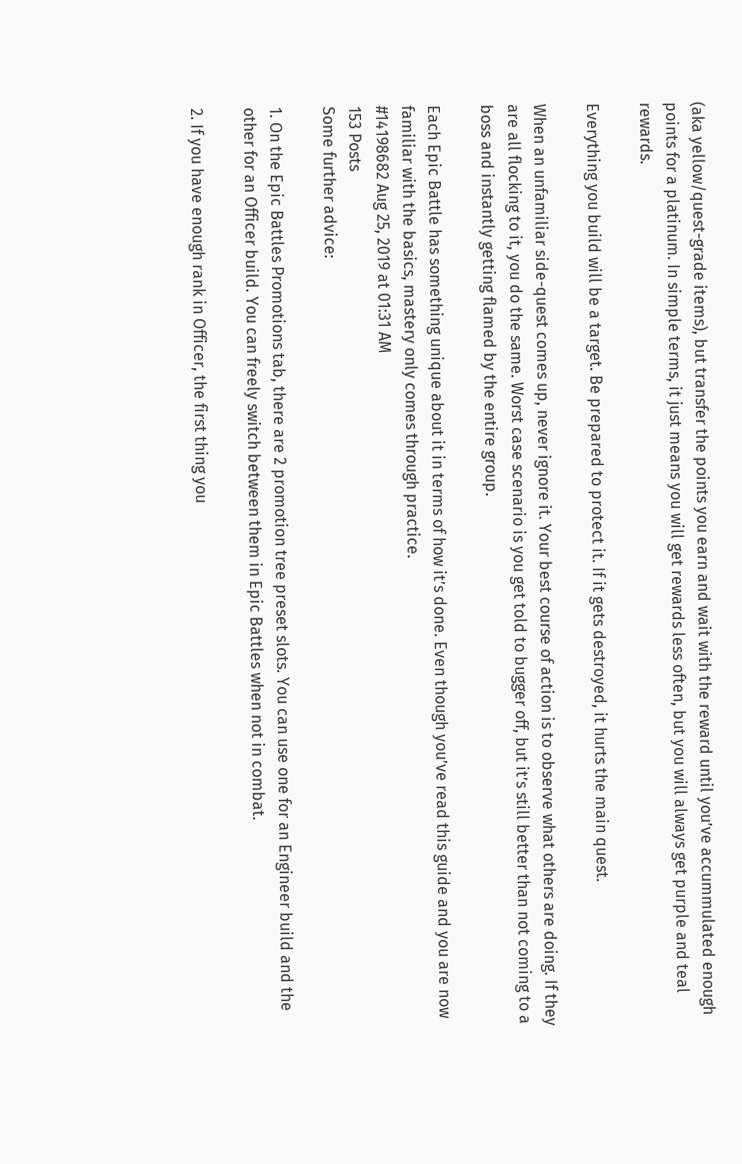(aka yellow/quest-grade items), but transfer the points you earn and wait with the reward until you’ve accummulated enough points for a platinum. In simple terms, it just means you will get rewards less often, but you will always get purple and teal rewards.

Everything you build will be a target. Be prepared to protect it. If it gets destroyed, it hurts the main quest.

When an unfamiliar side-quest comes up, never ignore it. Your best course of action is to observe what others are doing. If they are all flocking to it, you do the same. Worst case scenario is you get told to bugger off, but it’s still better than not coming to a boss and instantly getting flamed by the entire group.

Each Epic Battle has something unique about it in terms of how it’s done. Even though you’ve read this guide and you are now familiar with the basics, mastery only comes through practice.
#14198682 Aug 25, 2019 at 01:31 AM
153 Posts
Some further advice:

1. On the Epic Battles Promotions tab, there are 2 promotion tree preset slots. You can use one for an Engineer build and the other for an Officer build. You can freely switch between them in Epic Battles when not in combat.

2. If you have enough rank in Officer, the first thing you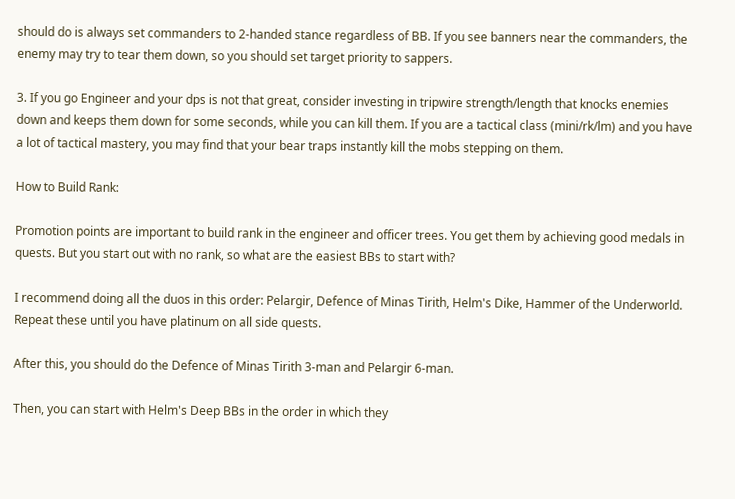should do is always set commanders to 2-handed stance regardless of BB. If you see banners near the commanders, the enemy may try to tear them down, so you should set target priority to sappers.

3. If you go Engineer and your dps is not that great, consider investing in tripwire strength/length that knocks enemies down and keeps them down for some seconds, while you can kill them. If you are a tactical class (mini/rk/lm) and you have a lot of tactical mastery, you may find that your bear traps instantly kill the mobs stepping on them.

How to Build Rank:

Promotion points are important to build rank in the engineer and officer trees. You get them by achieving good medals in quests. But you start out with no rank, so what are the easiest BBs to start with?

I recommend doing all the duos in this order: Pelargir, Defence of Minas Tirith, Helm's Dike, Hammer of the Underworld. Repeat these until you have platinum on all side quests.

After this, you should do the Defence of Minas Tirith 3-man and Pelargir 6-man.

Then, you can start with Helm's Deep BBs in the order in which they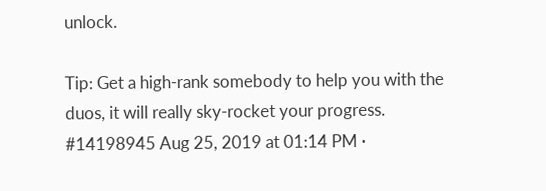unlock.

Tip: Get a high-rank somebody to help you with the duos, it will really sky-rocket your progress.
#14198945 Aug 25, 2019 at 01:14 PM ·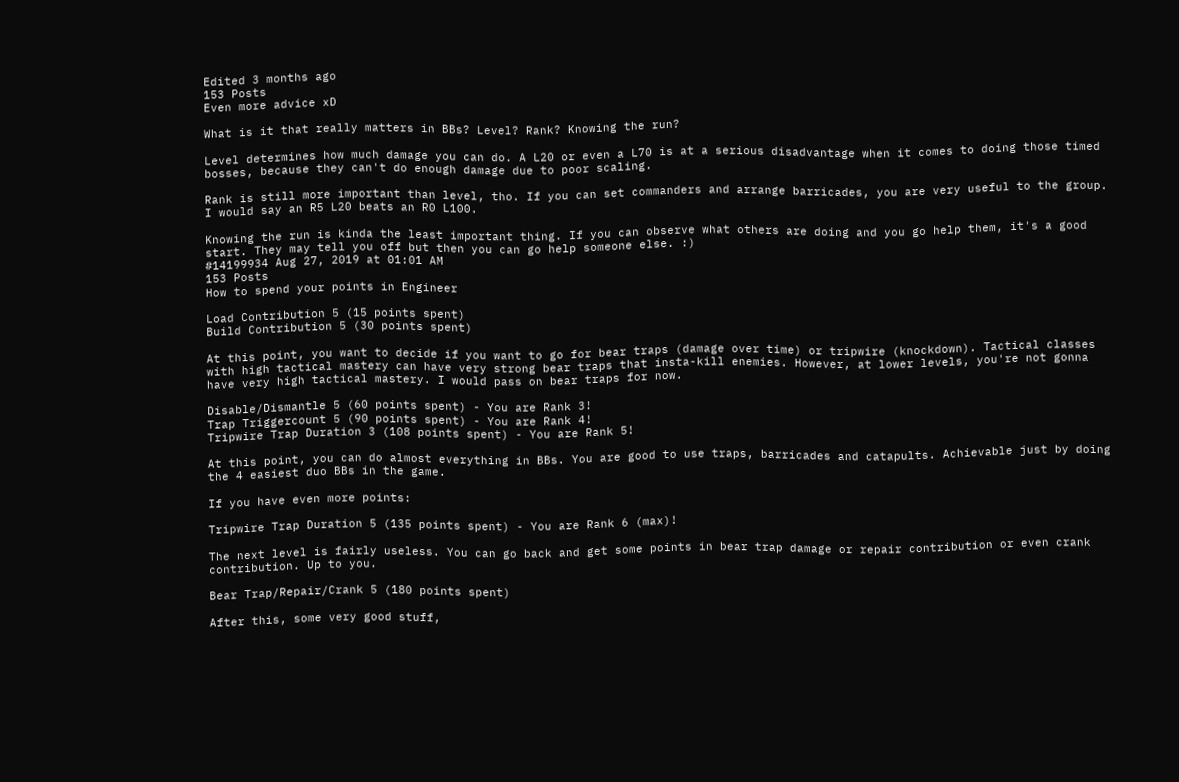Edited 3 months ago
153 Posts
Even more advice xD

What is it that really matters in BBs? Level? Rank? Knowing the run?

Level determines how much damage you can do. A L20 or even a L70 is at a serious disadvantage when it comes to doing those timed bosses, because they can't do enough damage due to poor scaling.

Rank is still more important than level, tho. If you can set commanders and arrange barricades, you are very useful to the group. I would say an R5 L20 beats an R0 L100.

Knowing the run is kinda the least important thing. If you can observe what others are doing and you go help them, it's a good start. They may tell you off but then you can go help someone else. :)
#14199934 Aug 27, 2019 at 01:01 AM
153 Posts
How to spend your points in Engineer

Load Contribution 5 (15 points spent)
Build Contribution 5 (30 points spent)

At this point, you want to decide if you want to go for bear traps (damage over time) or tripwire (knockdown). Tactical classes with high tactical mastery can have very strong bear traps that insta-kill enemies. However, at lower levels, you're not gonna have very high tactical mastery. I would pass on bear traps for now.

Disable/Dismantle 5 (60 points spent) - You are Rank 3!
Trap Triggercount 5 (90 points spent) - You are Rank 4!
Tripwire Trap Duration 3 (108 points spent) - You are Rank 5!

At this point, you can do almost everything in BBs. You are good to use traps, barricades and catapults. Achievable just by doing the 4 easiest duo BBs in the game.

If you have even more points:

Tripwire Trap Duration 5 (135 points spent) - You are Rank 6 (max)!

The next level is fairly useless. You can go back and get some points in bear trap damage or repair contribution or even crank contribution. Up to you.

Bear Trap/Repair/Crank 5 (180 points spent)

After this, some very good stuff,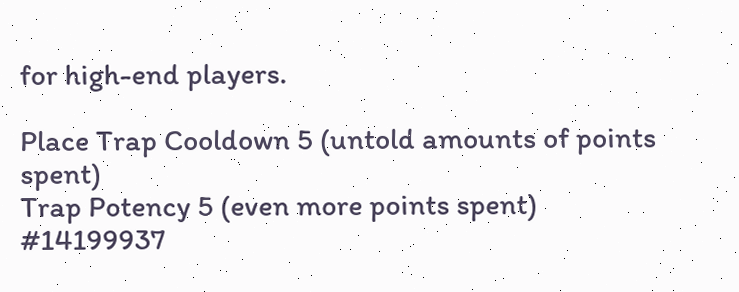for high-end players.

Place Trap Cooldown 5 (untold amounts of points spent)
Trap Potency 5 (even more points spent)
#14199937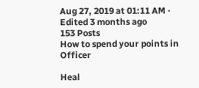Aug 27, 2019 at 01:11 AM · Edited 3 months ago
153 Posts
How to spend your points in Officer

Heal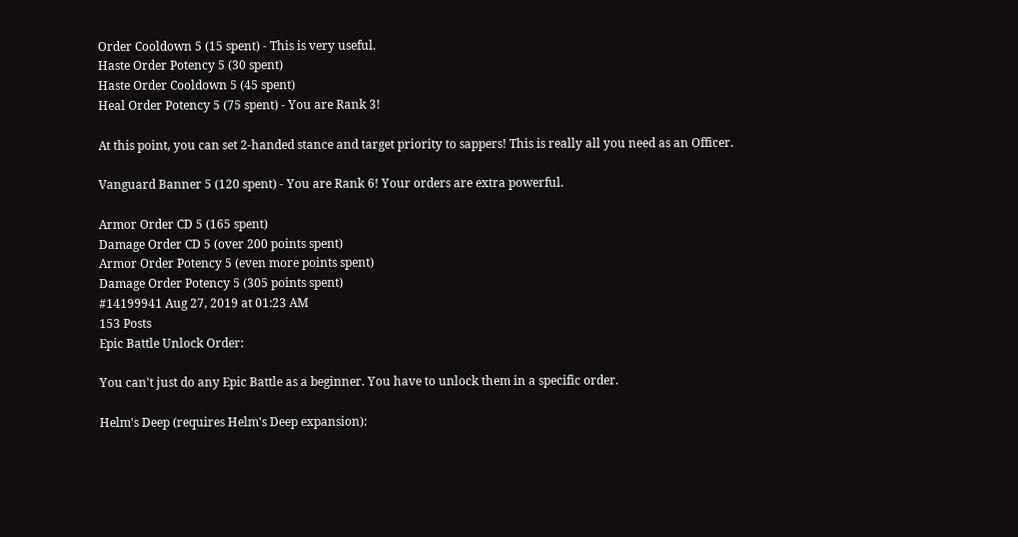Order Cooldown 5 (15 spent) - This is very useful.
Haste Order Potency 5 (30 spent)
Haste Order Cooldown 5 (45 spent)
Heal Order Potency 5 (75 spent) - You are Rank 3!

At this point, you can set 2-handed stance and target priority to sappers! This is really all you need as an Officer.

Vanguard Banner 5 (120 spent) - You are Rank 6! Your orders are extra powerful.

Armor Order CD 5 (165 spent)
Damage Order CD 5 (over 200 points spent)
Armor Order Potency 5 (even more points spent)
Damage Order Potency 5 (305 points spent)
#14199941 Aug 27, 2019 at 01:23 AM
153 Posts
Epic Battle Unlock Order:

You can't just do any Epic Battle as a beginner. You have to unlock them in a specific order.

Helm's Deep (requires Helm's Deep expansion):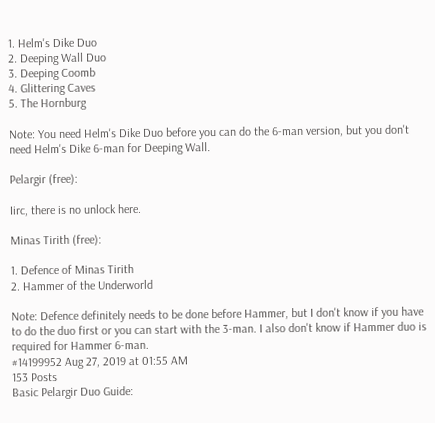1. Helm's Dike Duo
2. Deeping Wall Duo
3. Deeping Coomb
4. Glittering Caves
5. The Hornburg

Note: You need Helm's Dike Duo before you can do the 6-man version, but you don't need Helm's Dike 6-man for Deeping Wall.

Pelargir (free):

Iirc, there is no unlock here.

Minas Tirith (free):

1. Defence of Minas Tirith
2. Hammer of the Underworld

Note: Defence definitely needs to be done before Hammer, but I don't know if you have to do the duo first or you can start with the 3-man. I also don't know if Hammer duo is required for Hammer 6-man.
#14199952 Aug 27, 2019 at 01:55 AM
153 Posts
Basic Pelargir Duo Guide: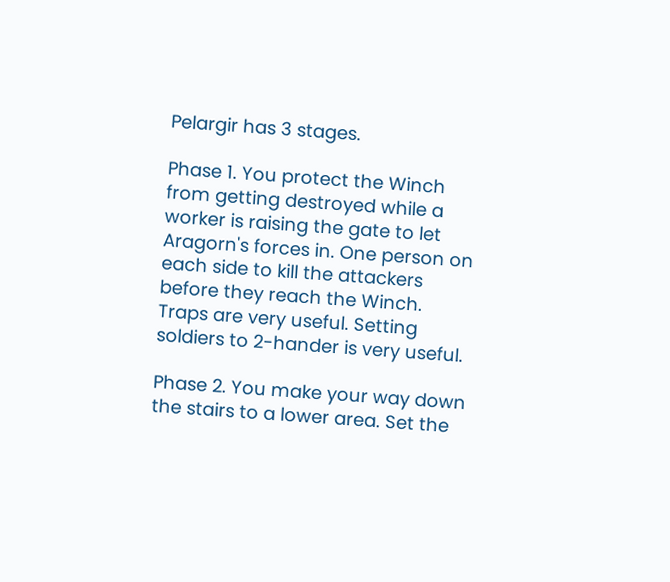Pelargir has 3 stages.

Phase 1. You protect the Winch from getting destroyed while a worker is raising the gate to let Aragorn's forces in. One person on each side to kill the attackers before they reach the Winch. Traps are very useful. Setting soldiers to 2-hander is very useful.

Phase 2. You make your way down the stairs to a lower area. Set the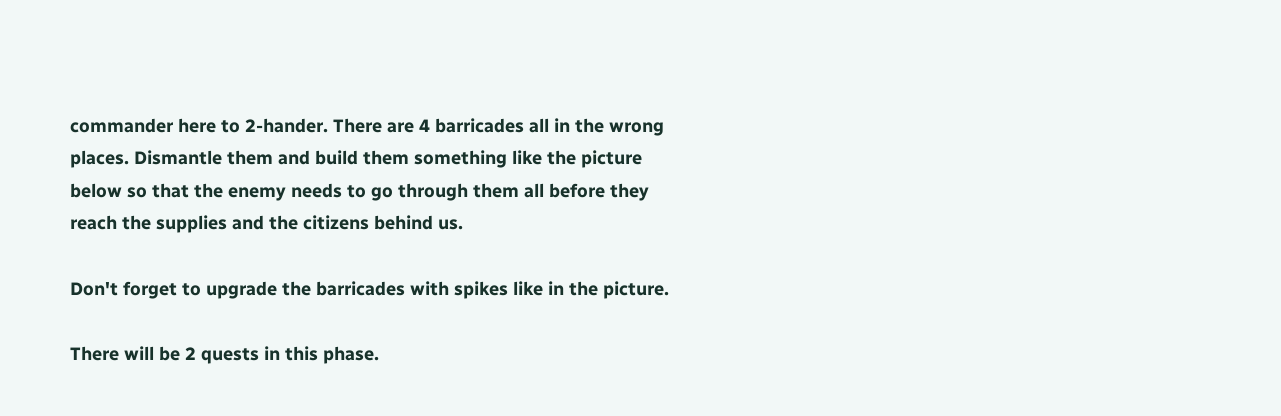commander here to 2-hander. There are 4 barricades all in the wrong places. Dismantle them and build them something like the picture below so that the enemy needs to go through them all before they reach the supplies and the citizens behind us.

Don't forget to upgrade the barricades with spikes like in the picture.

There will be 2 quests in this phase.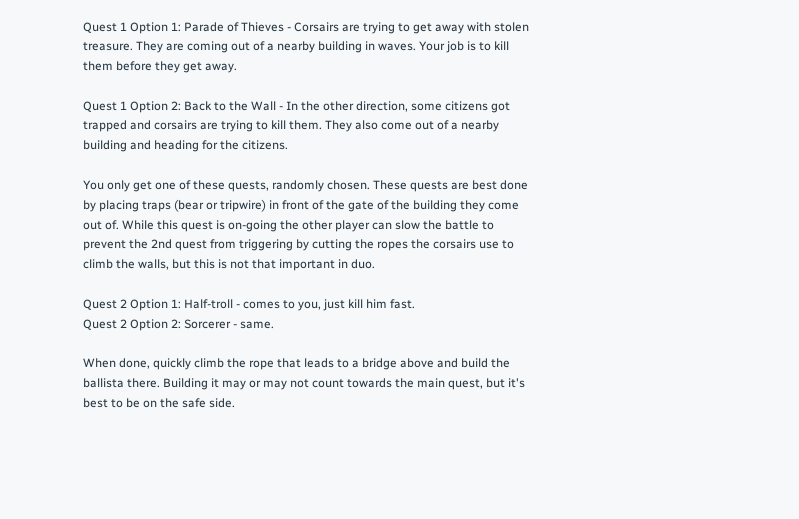Quest 1 Option 1: Parade of Thieves - Corsairs are trying to get away with stolen treasure. They are coming out of a nearby building in waves. Your job is to kill them before they get away.

Quest 1 Option 2: Back to the Wall - In the other direction, some citizens got trapped and corsairs are trying to kill them. They also come out of a nearby building and heading for the citizens.

You only get one of these quests, randomly chosen. These quests are best done by placing traps (bear or tripwire) in front of the gate of the building they come out of. While this quest is on-going the other player can slow the battle to prevent the 2nd quest from triggering by cutting the ropes the corsairs use to climb the walls, but this is not that important in duo.

Quest 2 Option 1: Half-troll - comes to you, just kill him fast.
Quest 2 Option 2: Sorcerer - same.

When done, quickly climb the rope that leads to a bridge above and build the ballista there. Building it may or may not count towards the main quest, but it's best to be on the safe side.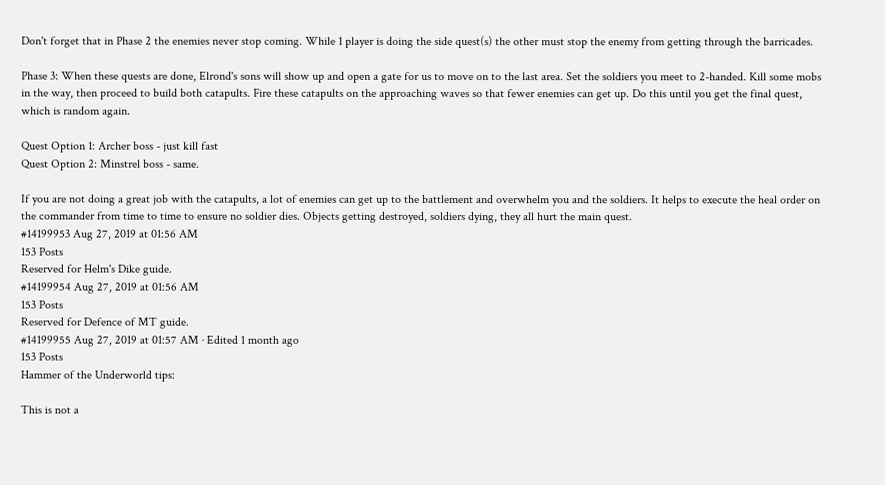Don't forget that in Phase 2 the enemies never stop coming. While 1 player is doing the side quest(s) the other must stop the enemy from getting through the barricades.

Phase 3: When these quests are done, Elrond's sons will show up and open a gate for us to move on to the last area. Set the soldiers you meet to 2-handed. Kill some mobs in the way, then proceed to build both catapults. Fire these catapults on the approaching waves so that fewer enemies can get up. Do this until you get the final quest, which is random again.

Quest Option 1: Archer boss - just kill fast
Quest Option 2: Minstrel boss - same.

If you are not doing a great job with the catapults, a lot of enemies can get up to the battlement and overwhelm you and the soldiers. It helps to execute the heal order on the commander from time to time to ensure no soldier dies. Objects getting destroyed, soldiers dying, they all hurt the main quest.
#14199953 Aug 27, 2019 at 01:56 AM
153 Posts
Reserved for Helm's Dike guide.
#14199954 Aug 27, 2019 at 01:56 AM
153 Posts
Reserved for Defence of MT guide.
#14199955 Aug 27, 2019 at 01:57 AM · Edited 1 month ago
153 Posts
Hammer of the Underworld tips:

This is not a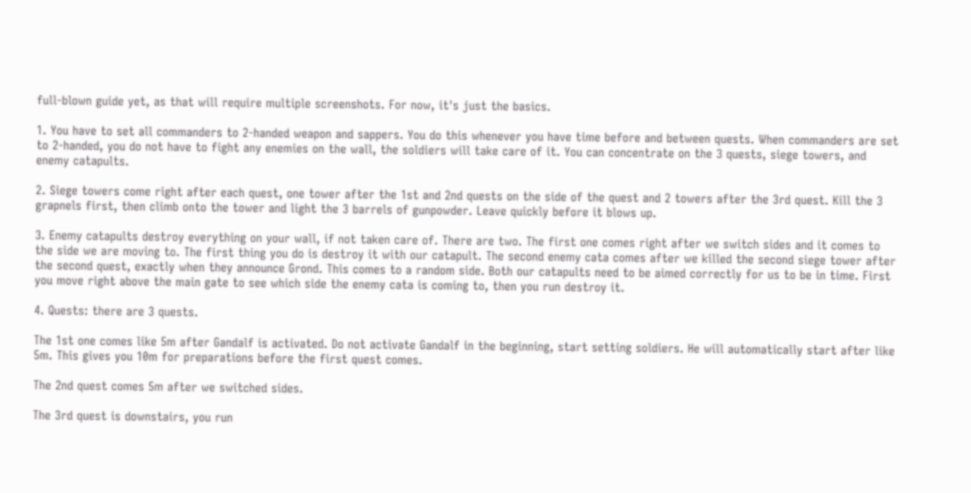full-blown guide yet, as that will require multiple screenshots. For now, it's just the basics.

1. You have to set all commanders to 2-handed weapon and sappers. You do this whenever you have time before and between quests. When commanders are set to 2-handed, you do not have to fight any enemies on the wall, the soldiers will take care of it. You can concentrate on the 3 quests, siege towers, and enemy catapults.

2. Siege towers come right after each quest, one tower after the 1st and 2nd quests on the side of the quest and 2 towers after the 3rd quest. Kill the 3 grapnels first, then climb onto the tower and light the 3 barrels of gunpowder. Leave quickly before it blows up.

3. Enemy catapults destroy everything on your wall, if not taken care of. There are two. The first one comes right after we switch sides and it comes to the side we are moving to. The first thing you do is destroy it with our catapult. The second enemy cata comes after we killed the second siege tower after the second quest, exactly when they announce Grond. This comes to a random side. Both our catapults need to be aimed correctly for us to be in time. First you move right above the main gate to see which side the enemy cata is coming to, then you run destroy it.

4. Quests: there are 3 quests.

The 1st one comes like 5m after Gandalf is activated. Do not activate Gandalf in the beginning, start setting soldiers. He will automatically start after like 5m. This gives you 10m for preparations before the first quest comes.

The 2nd quest comes 5m after we switched sides.

The 3rd quest is downstairs, you run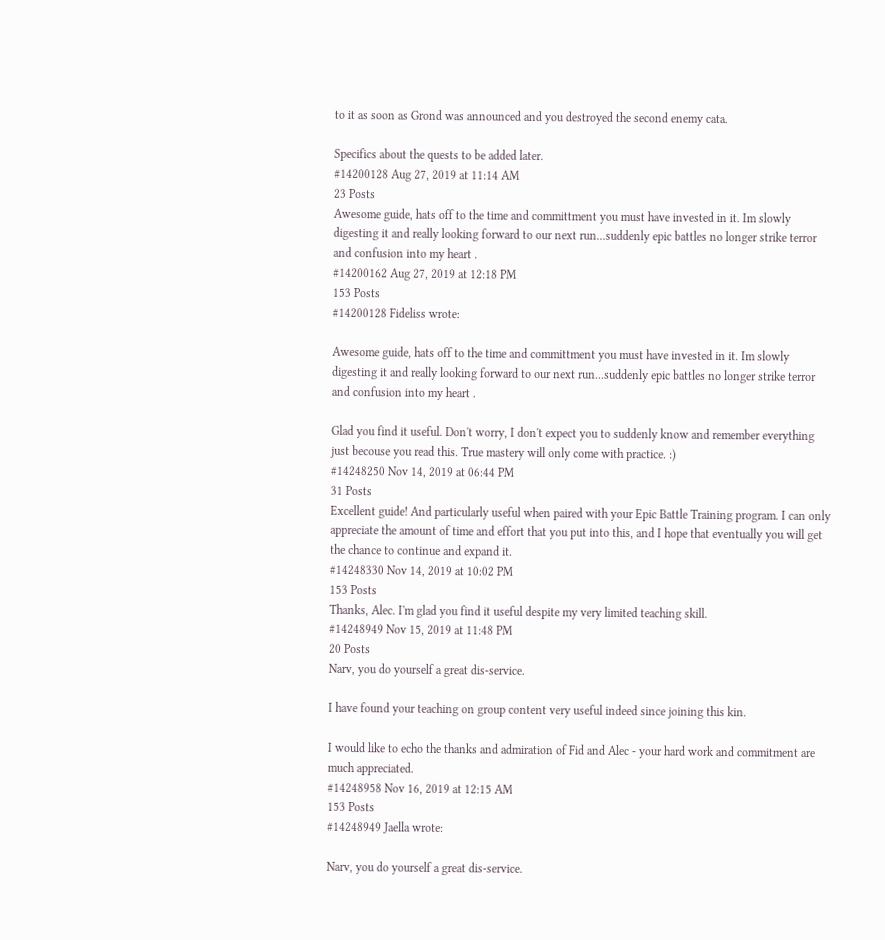to it as soon as Grond was announced and you destroyed the second enemy cata.

Specifics about the quests to be added later.
#14200128 Aug 27, 2019 at 11:14 AM
23 Posts
Awesome guide, hats off to the time and committment you must have invested in it. Im slowly digesting it and really looking forward to our next run...suddenly epic battles no longer strike terror and confusion into my heart .
#14200162 Aug 27, 2019 at 12:18 PM
153 Posts
#14200128 Fideliss wrote:

Awesome guide, hats off to the time and committment you must have invested in it. Im slowly digesting it and really looking forward to our next run...suddenly epic battles no longer strike terror and confusion into my heart .

Glad you find it useful. Don't worry, I don't expect you to suddenly know and remember everything just becouse you read this. True mastery will only come with practice. :)
#14248250 Nov 14, 2019 at 06:44 PM
31 Posts
Excellent guide! And particularly useful when paired with your Epic Battle Training program. I can only appreciate the amount of time and effort that you put into this, and I hope that eventually you will get the chance to continue and expand it.
#14248330 Nov 14, 2019 at 10:02 PM
153 Posts
Thanks, Alec. I'm glad you find it useful despite my very limited teaching skill.
#14248949 Nov 15, 2019 at 11:48 PM
20 Posts
Narv, you do yourself a great dis-service.

I have found your teaching on group content very useful indeed since joining this kin.

I would like to echo the thanks and admiration of Fid and Alec - your hard work and commitment are much appreciated.
#14248958 Nov 16, 2019 at 12:15 AM
153 Posts
#14248949 Jaella wrote:

Narv, you do yourself a great dis-service.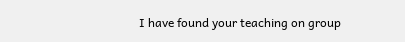I have found your teaching on group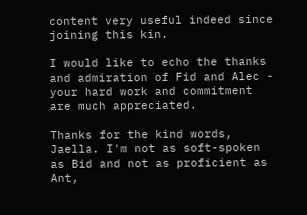content very useful indeed since joining this kin.

I would like to echo the thanks and admiration of Fid and Alec - your hard work and commitment are much appreciated.

Thanks for the kind words, Jaella. I'm not as soft-spoken as Bid and not as proficient as Ant,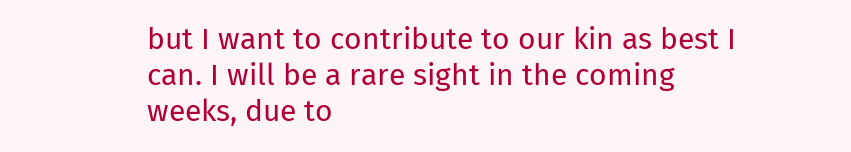but I want to contribute to our kin as best I can. I will be a rare sight in the coming weeks, due to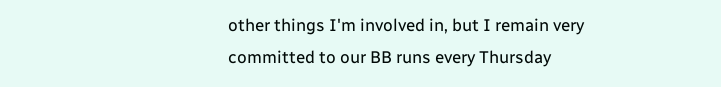other things I'm involved in, but I remain very committed to our BB runs every Thursday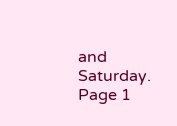and Saturday.
Page 1